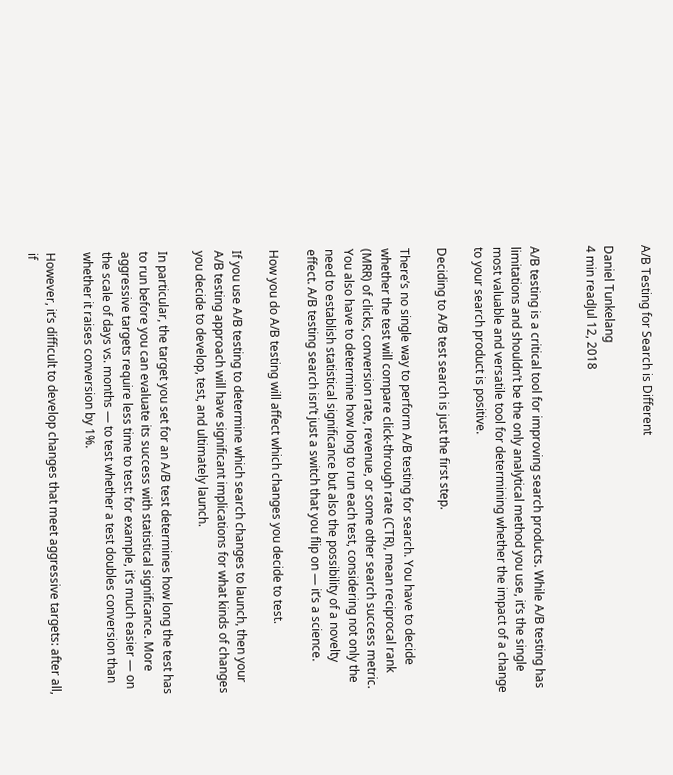A/B Testing for Search is Different

Daniel Tunkelang
4 min readJul 12, 2018


A/B testing is a critical tool for improving search products. While A/B testing has limitations and shouldn’t be the only analytical method you use, it’s the single most valuable and versatile tool for determining whether the impact of a change to your search product is positive.

Deciding to A/B test search is just the first step.

There’s no single way to perform A/B testing for search. You have to decide whether the test will compare click-through rate (CTR), mean reciprocal rank (MRR) of clicks, conversion rate, revenue, or some other search success metric. You also have to determine how long to run each test, considering not only the need to establish statistical significance but also the possibility of a novelty effect. A/B testing search isn’t just a switch that you flip on — it’s a science.

How you do A/B testing will affect which changes you decide to test.

If you use A/B testing to determine which search changes to launch, then your A/B testing approach will have significant implications for what kinds of changes you decide to develop, test, and ultimately launch.

In particular, the target you set for an A/B test determines how long the test has to run before you can evaluate its success with statistical significance. More aggressive targets require less time to test: for example, it’s much easier — on the scale of days vs. months — to test whether a test doubles conversion than whether it raises conversion by 1%.

However, it’s difficult to develop changes that meet aggressive targets: after all, if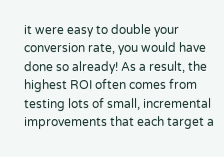it were easy to double your conversion rate, you would have done so already! As a result, the highest ROI often comes from testing lots of small, incremental improvements that each target a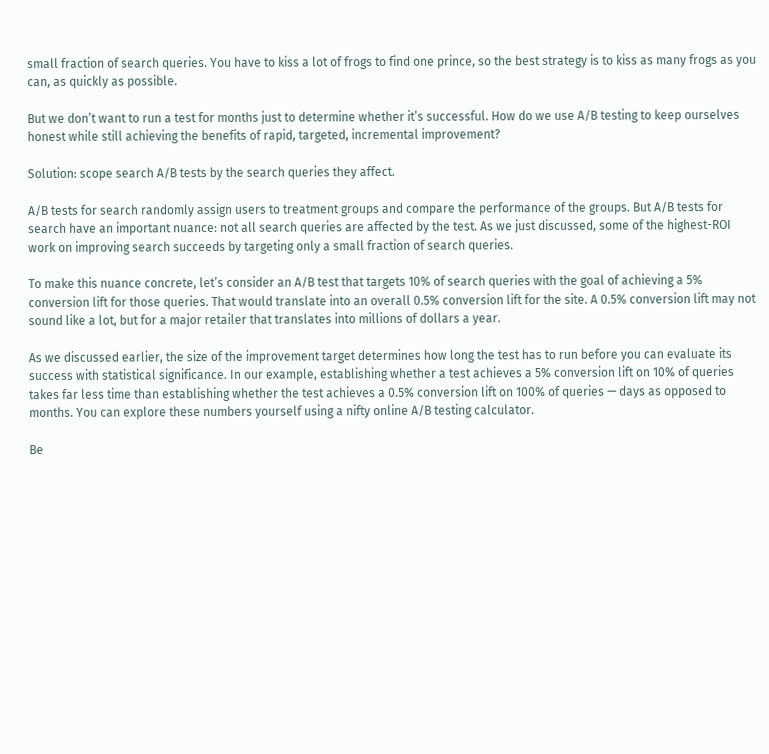small fraction of search queries. You have to kiss a lot of frogs to find one prince, so the best strategy is to kiss as many frogs as you can, as quickly as possible.

But we don’t want to run a test for months just to determine whether it’s successful. How do we use A/B testing to keep ourselves honest while still achieving the benefits of rapid, targeted, incremental improvement?

Solution: scope search A/B tests by the search queries they affect.

A/B tests for search randomly assign users to treatment groups and compare the performance of the groups. But A/B tests for search have an important nuance: not all search queries are affected by the test. As we just discussed, some of the highest-ROI work on improving search succeeds by targeting only a small fraction of search queries.

To make this nuance concrete, let’s consider an A/B test that targets 10% of search queries with the goal of achieving a 5% conversion lift for those queries. That would translate into an overall 0.5% conversion lift for the site. A 0.5% conversion lift may not sound like a lot, but for a major retailer that translates into millions of dollars a year.

As we discussed earlier, the size of the improvement target determines how long the test has to run before you can evaluate its success with statistical significance. In our example, establishing whether a test achieves a 5% conversion lift on 10% of queries takes far less time than establishing whether the test achieves a 0.5% conversion lift on 100% of queries — days as opposed to months. You can explore these numbers yourself using a nifty online A/B testing calculator.

Be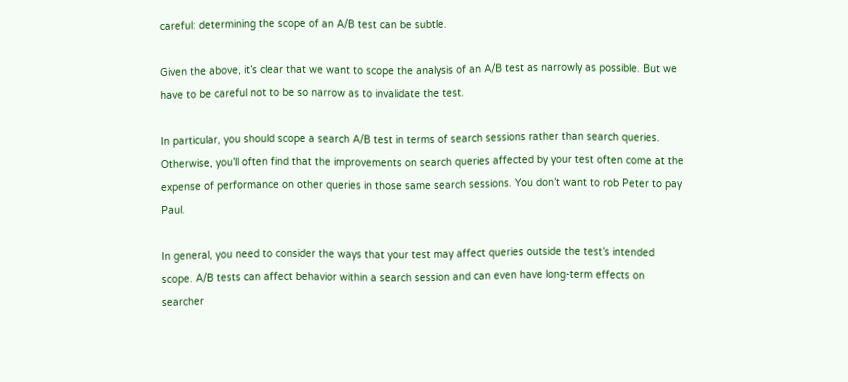careful: determining the scope of an A/B test can be subtle.

Given the above, it’s clear that we want to scope the analysis of an A/B test as narrowly as possible. But we have to be careful not to be so narrow as to invalidate the test.

In particular, you should scope a search A/B test in terms of search sessions rather than search queries. Otherwise, you’ll often find that the improvements on search queries affected by your test often come at the expense of performance on other queries in those same search sessions. You don’t want to rob Peter to pay Paul.

In general, you need to consider the ways that your test may affect queries outside the test’s intended scope. A/B tests can affect behavior within a search session and can even have long-term effects on searcher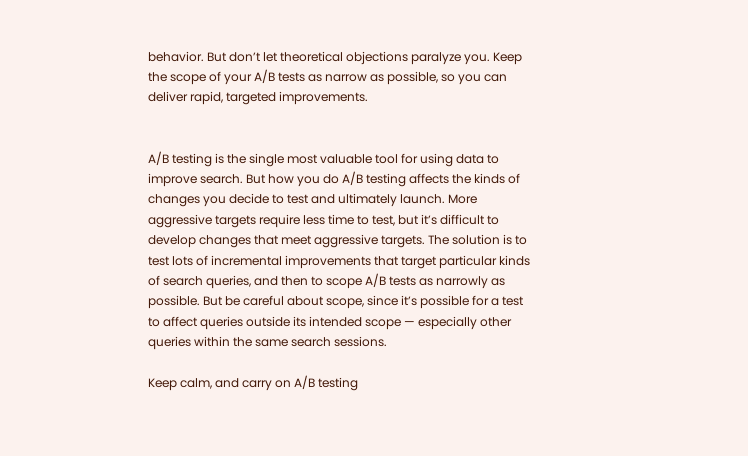behavior. But don’t let theoretical objections paralyze you. Keep the scope of your A/B tests as narrow as possible, so you can deliver rapid, targeted improvements.


A/B testing is the single most valuable tool for using data to improve search. But how you do A/B testing affects the kinds of changes you decide to test and ultimately launch. More aggressive targets require less time to test, but it’s difficult to develop changes that meet aggressive targets. The solution is to test lots of incremental improvements that target particular kinds of search queries, and then to scope A/B tests as narrowly as possible. But be careful about scope, since it’s possible for a test to affect queries outside its intended scope — especially other queries within the same search sessions.

Keep calm, and carry on A/B testing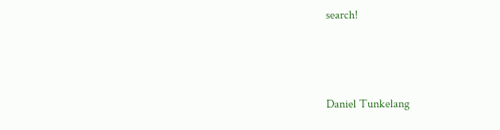search!



Daniel Tunkelang